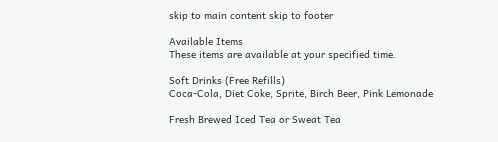skip to main content skip to footer

Available Items
These items are available at your specified time.

Soft Drinks (Free Refills)
Coca-Cola, Diet Coke, Sprite, Birch Beer, Pink Lemonade

Fresh Brewed Iced Tea or Sweat Tea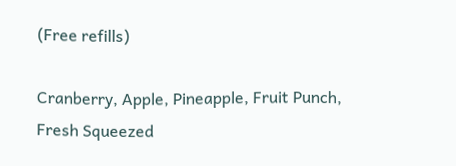(Free refills)

Cranberry, Apple, Pineapple, Fruit Punch, Fresh Squeezed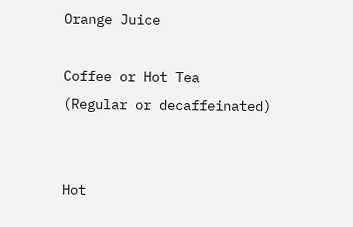Orange Juice

Coffee or Hot Tea
(Regular or decaffeinated)


Hot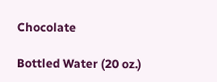Chocolate

Bottled Water (20 oz.)